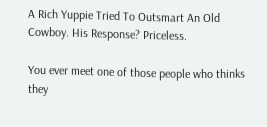A Rich Yuppie Tried To Outsmart An Old Cowboy. His Response? Priceless.

You ever meet one of those people who thinks they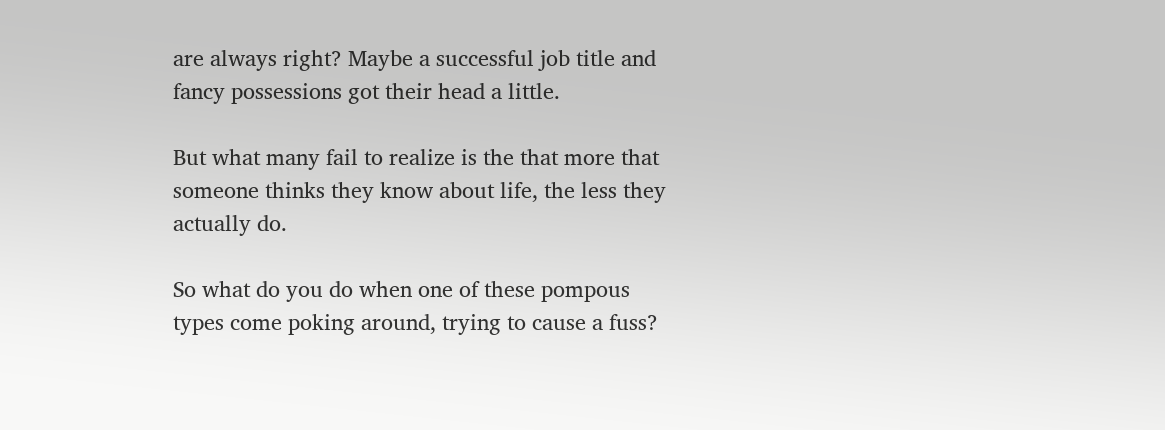are always right? Maybe a successful job title and fancy possessions got their head a little.

But what many fail to realize is the that more that someone thinks they know about life, the less they actually do.

So what do you do when one of these pompous types come poking around, trying to cause a fuss?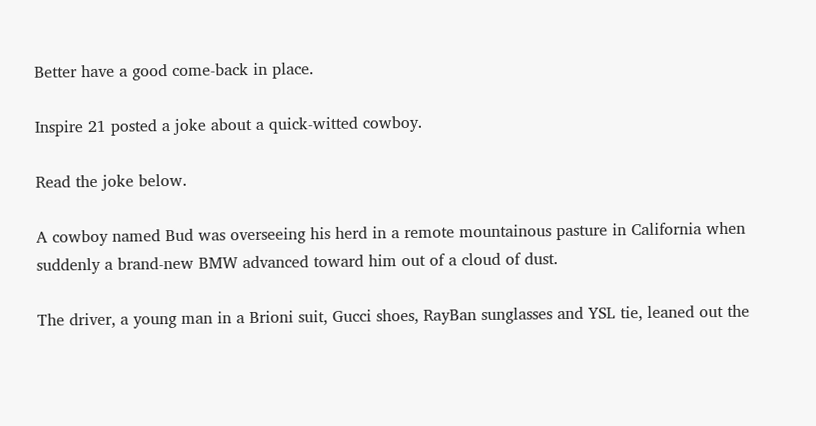Better have a good come-back in place.

Inspire 21 posted a joke about a quick-witted cowboy.

Read the joke below.

A cowboy named Bud was overseeing his herd in a remote mountainous pasture in California when suddenly a brand-new BMW advanced toward him out of a cloud of dust.

The driver, a young man in a Brioni suit, Gucci shoes, RayBan sunglasses and YSL tie, leaned out the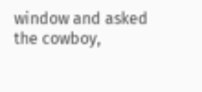window and asked the cowboy,